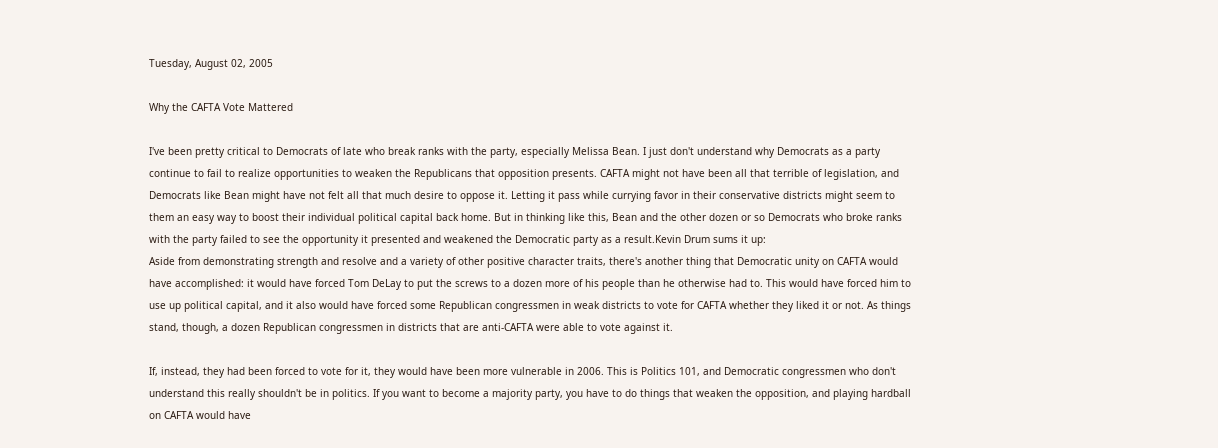Tuesday, August 02, 2005

Why the CAFTA Vote Mattered

I've been pretty critical to Democrats of late who break ranks with the party, especially Melissa Bean. I just don't understand why Democrats as a party continue to fail to realize opportunities to weaken the Republicans that opposition presents. CAFTA might not have been all that terrible of legislation, and Democrats like Bean might have not felt all that much desire to oppose it. Letting it pass while currying favor in their conservative districts might seem to them an easy way to boost their individual political capital back home. But in thinking like this, Bean and the other dozen or so Democrats who broke ranks with the party failed to see the opportunity it presented and weakened the Democratic party as a result.Kevin Drum sums it up:
Aside from demonstrating strength and resolve and a variety of other positive character traits, there's another thing that Democratic unity on CAFTA would have accomplished: it would have forced Tom DeLay to put the screws to a dozen more of his people than he otherwise had to. This would have forced him to use up political capital, and it also would have forced some Republican congressmen in weak districts to vote for CAFTA whether they liked it or not. As things stand, though, a dozen Republican congressmen in districts that are anti-CAFTA were able to vote against it.

If, instead, they had been forced to vote for it, they would have been more vulnerable in 2006. This is Politics 101, and Democratic congressmen who don't understand this really shouldn't be in politics. If you want to become a majority party, you have to do things that weaken the opposition, and playing hardball on CAFTA would have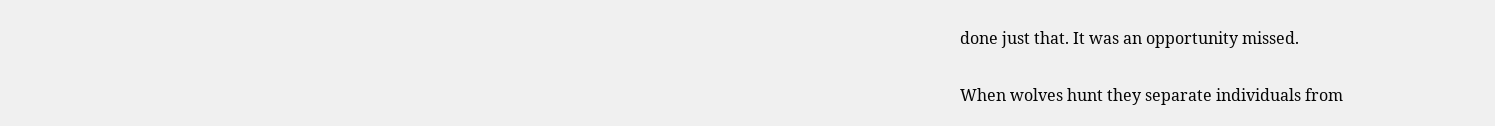done just that. It was an opportunity missed.

When wolves hunt they separate individuals from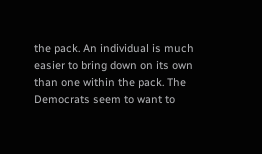the pack. An individual is much easier to bring down on its own than one within the pack. The Democrats seem to want to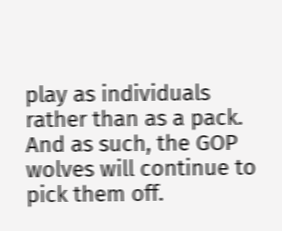play as individuals rather than as a pack. And as such, the GOP wolves will continue to pick them off.